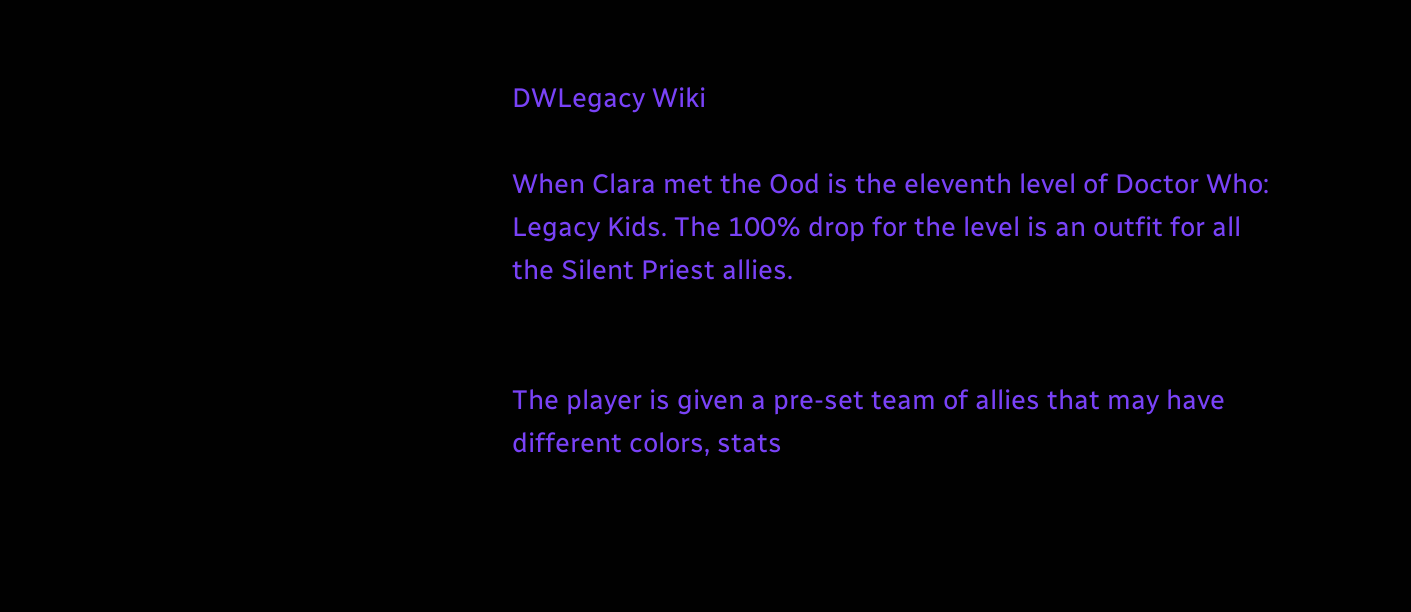DWLegacy Wiki

When Clara met the Ood is the eleventh level of Doctor Who: Legacy Kids. The 100% drop for the level is an outfit for all the Silent Priest allies.


The player is given a pre-set team of allies that may have different colors, stats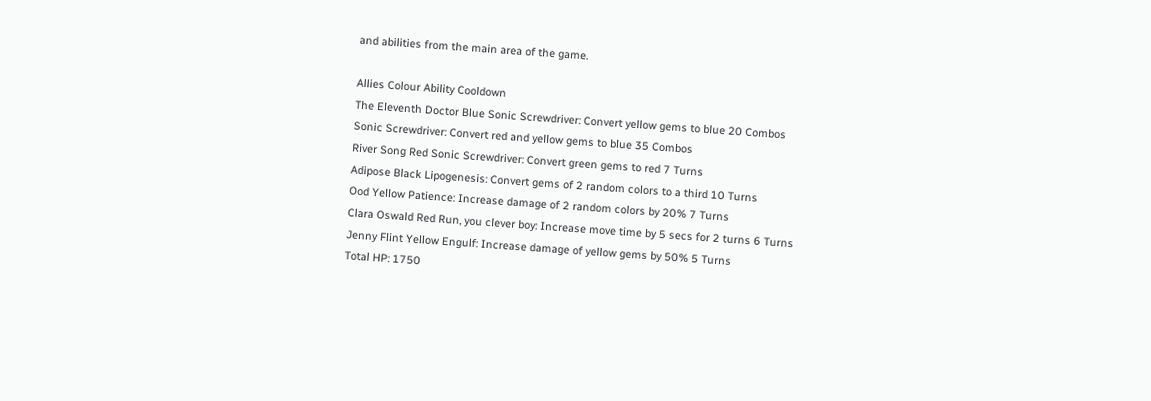and abilities from the main area of the game.

Allies Colour Ability Cooldown
The Eleventh Doctor Blue Sonic Screwdriver: Convert yellow gems to blue 20 Combos
Sonic Screwdriver: Convert red and yellow gems to blue 35 Combos
River Song Red Sonic Screwdriver: Convert green gems to red 7 Turns
Adipose Black Lipogenesis: Convert gems of 2 random colors to a third 10 Turns
Ood Yellow Patience: Increase damage of 2 random colors by 20% 7 Turns
Clara Oswald Red Run, you clever boy: Increase move time by 5 secs for 2 turns 6 Turns
Jenny Flint Yellow Engulf: Increase damage of yellow gems by 50% 5 Turns
Total HP: 1750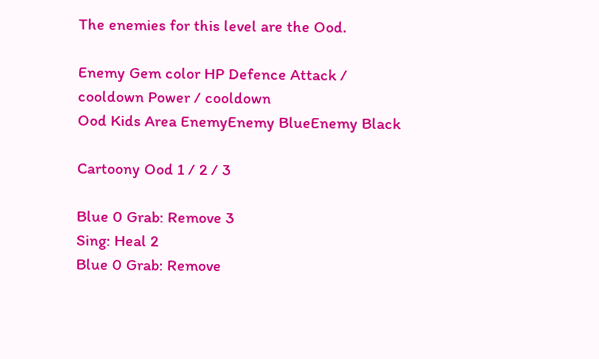The enemies for this level are the Ood.

Enemy Gem color HP Defence Attack / cooldown Power / cooldown
Ood Kids Area EnemyEnemy BlueEnemy Black

Cartoony Ood 1 / 2 / 3

Blue 0 Grab: Remove 3
Sing: Heal 2
Blue 0 Grab: Remove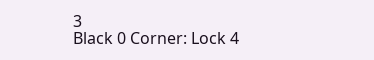3
Black 0 Corner: Lock 4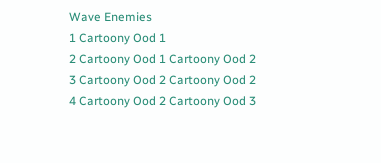Wave Enemies
1 Cartoony Ood 1
2 Cartoony Ood 1 Cartoony Ood 2
3 Cartoony Ood 2 Cartoony Ood 2
4 Cartoony Ood 2 Cartoony Ood 3